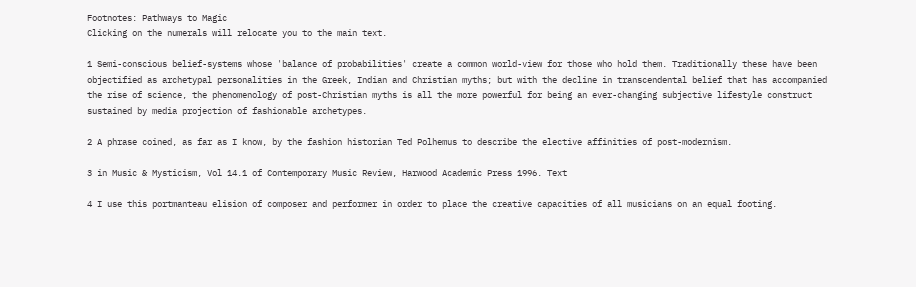Footnotes: Pathways to Magic
Clicking on the numerals will relocate you to the main text.

1 Semi-conscious belief-systems whose 'balance of probabilities' create a common world-view for those who hold them. Traditionally these have been objectified as archetypal personalities in the Greek, Indian and Christian myths; but with the decline in transcendental belief that has accompanied the rise of science, the phenomenology of post-Christian myths is all the more powerful for being an ever-changing subjective lifestyle construct sustained by media projection of fashionable archetypes.

2 A phrase coined, as far as I know, by the fashion historian Ted Polhemus to describe the elective affinities of post-modernism.

3 in Music & Mysticism, Vol 14.1 of Contemporary Music Review, Harwood Academic Press 1996. Text

4 I use this portmanteau elision of composer and performer in order to place the creative capacities of all musicians on an equal footing.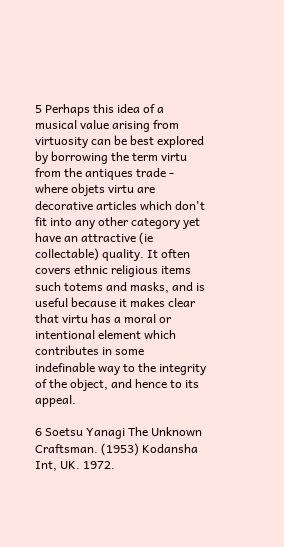5 Perhaps this idea of a musical value arising from virtuosity can be best explored by borrowing the term virtu from the antiques trade - where objets virtu are decorative articles which don't fit into any other category yet have an attractive (ie collectable) quality. It often covers ethnic religious items such totems and masks, and is useful because it makes clear that virtu has a moral or intentional element which contributes in some indefinable way to the integrity of the object, and hence to its appeal.

6 Soetsu Yanagi The Unknown Craftsman. (1953) Kodansha Int, UK. 1972.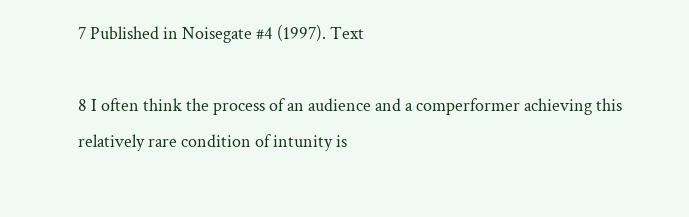7 Published in Noisegate #4 (1997). Text

8 I often think the process of an audience and a comperformer achieving this relatively rare condition of intunity is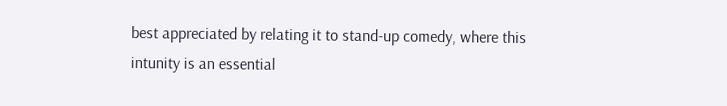best appreciated by relating it to stand-up comedy, where this intunity is an essential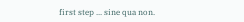first step ... sine qua non.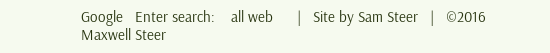Google   Enter search:    all web      |   Site by Sam Steer   |   ©2016 Maxwell Steer